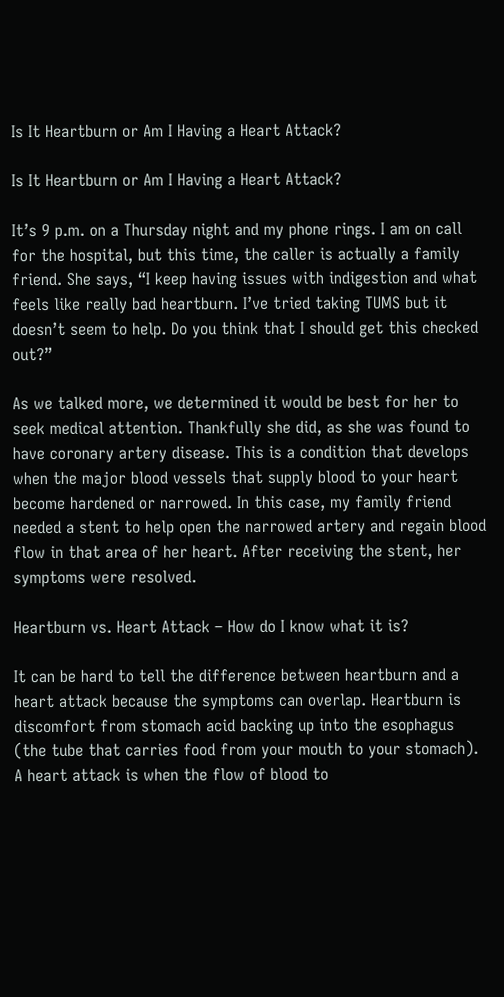Is It Heartburn or Am I Having a Heart Attack?

Is It Heartburn or Am I Having a Heart Attack?

It’s 9 p.m. on a Thursday night and my phone rings. I am on call for the hospital, but this time, the caller is actually a family friend. She says, “I keep having issues with indigestion and what feels like really bad heartburn. I’ve tried taking TUMS but it doesn’t seem to help. Do you think that I should get this checked out?”

As we talked more, we determined it would be best for her to seek medical attention. Thankfully she did, as she was found to have coronary artery disease. This is a condition that develops when the major blood vessels that supply blood to your heart become hardened or narrowed. In this case, my family friend needed a stent to help open the narrowed artery and regain blood flow in that area of her heart. After receiving the stent, her symptoms were resolved.

Heartburn vs. Heart Attack – How do I know what it is?

It can be hard to tell the difference between heartburn and a heart attack because the symptoms can overlap. Heartburn is discomfort from stomach acid backing up into the esophagus (the tube that carries food from your mouth to your stomach). A heart attack is when the flow of blood to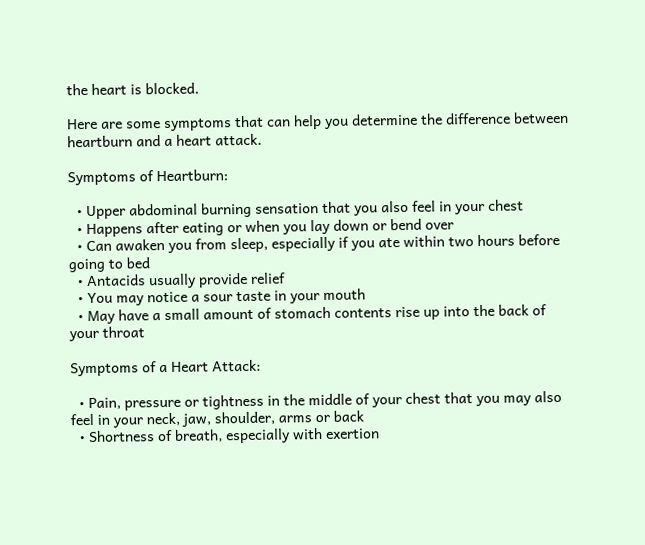the heart is blocked.

Here are some symptoms that can help you determine the difference between heartburn and a heart attack.

Symptoms of Heartburn:

  • Upper abdominal burning sensation that you also feel in your chest
  • Happens after eating or when you lay down or bend over
  • Can awaken you from sleep, especially if you ate within two hours before going to bed
  • Antacids usually provide relief
  • You may notice a sour taste in your mouth
  • May have a small amount of stomach contents rise up into the back of your throat

Symptoms of a Heart Attack:

  • Pain, pressure or tightness in the middle of your chest that you may also feel in your neck, jaw, shoulder, arms or back
  • Shortness of breath, especially with exertion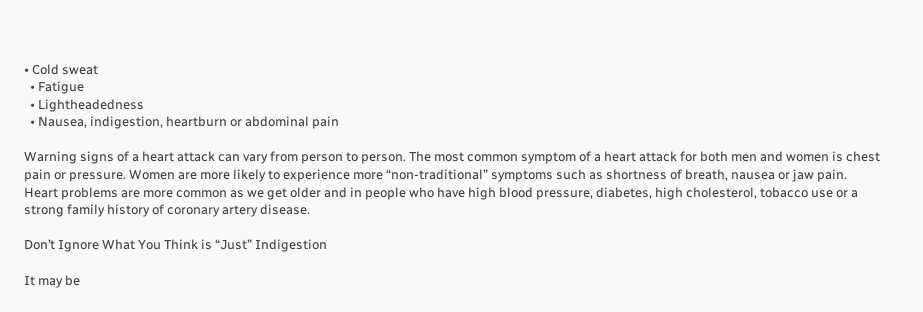• Cold sweat
  • Fatigue
  • Lightheadedness
  • Nausea, indigestion, heartburn or abdominal pain

Warning signs of a heart attack can vary from person to person. The most common symptom of a heart attack for both men and women is chest pain or pressure. Women are more likely to experience more “non-traditional” symptoms such as shortness of breath, nausea or jaw pain. Heart problems are more common as we get older and in people who have high blood pressure, diabetes, high cholesterol, tobacco use or a strong family history of coronary artery disease.

Don’t Ignore What You Think is “Just” Indigestion

It may be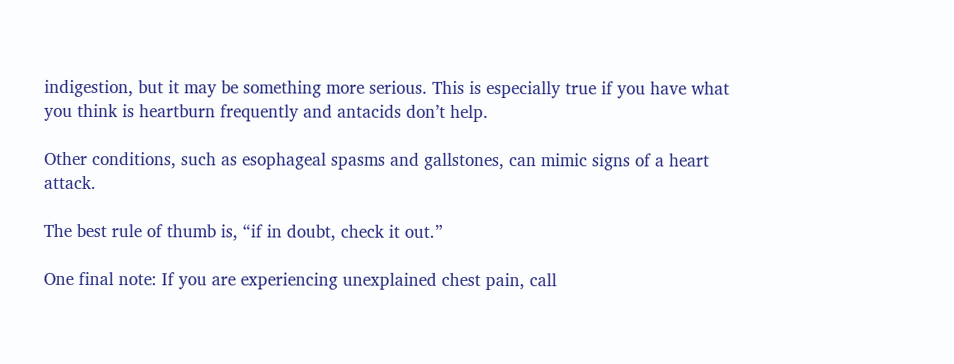indigestion, but it may be something more serious. This is especially true if you have what you think is heartburn frequently and antacids don’t help.

Other conditions, such as esophageal spasms and gallstones, can mimic signs of a heart attack.

The best rule of thumb is, “if in doubt, check it out.”

One final note: If you are experiencing unexplained chest pain, call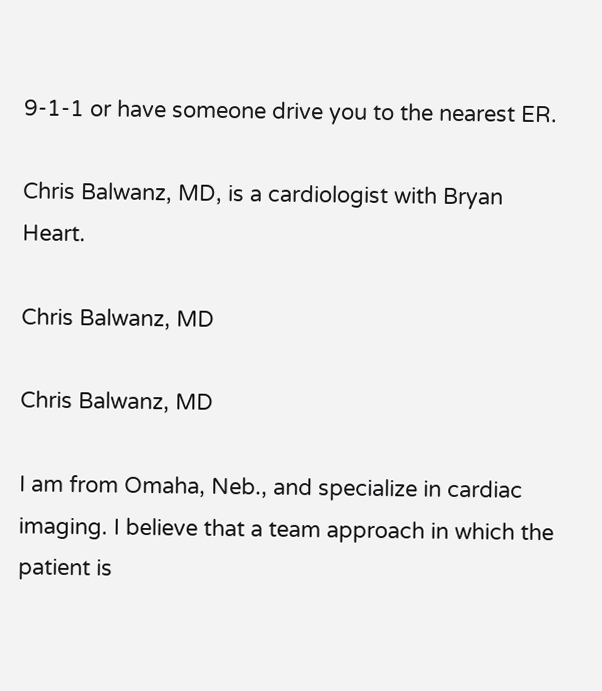9-1-1 or have someone drive you to the nearest ER.

Chris Balwanz, MD, is a cardiologist with Bryan Heart.

Chris Balwanz, MD

Chris Balwanz, MD

I am from Omaha, Neb., and specialize in cardiac imaging. I believe that a team approach in which the patient is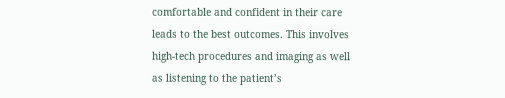comfortable and confident in their care leads to the best outcomes. This involves high-tech procedures and imaging as well as listening to the patient’s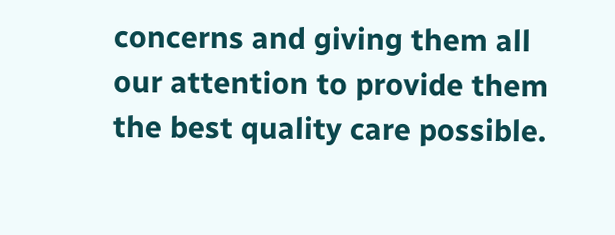concerns and giving them all our attention to provide them the best quality care possible.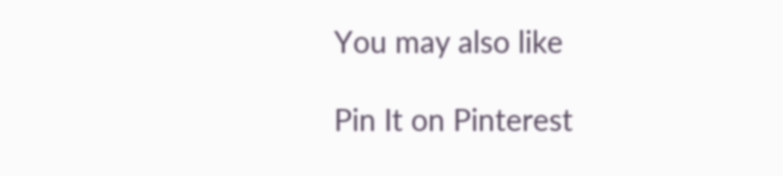You may also like

Pin It on Pinterest